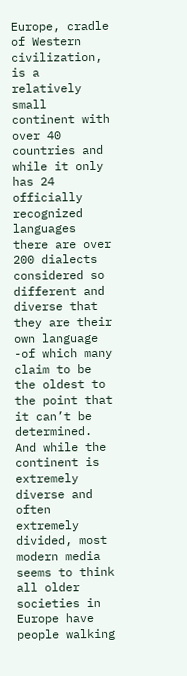Europe, cradle of Western civilization, is a relatively small continent with over 40 countries and while it only has 24 officially recognized languages there are over 200 dialects considered so different and diverse that they are their own language -of which many claim to be the oldest to the point that it can’t be determined. And while the continent is extremely diverse and often extremely divided, most modern media seems to think all older societies in Europe have people walking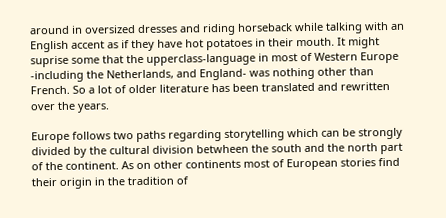around in oversized dresses and riding horseback while talking with an English accent as if they have hot potatoes in their mouth. It might suprise some that the upperclass-language in most of Western Europe -including the Netherlands, and England- was nothing other than French. So a lot of older literature has been translated and rewritten over the years.

Europe follows two paths regarding storytelling which can be strongly divided by the cultural division betwheen the south and the north part of the continent. As on other continents most of European stories find their origin in the tradition of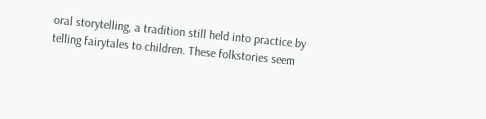oral storytelling, a tradition still held into practice by telling fairytales to children. These folkstories seem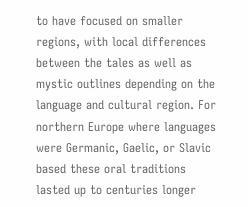to have focused on smaller regions, with local differences between the tales as well as mystic outlines depending on the language and cultural region. For northern Europe where languages were Germanic, Gaelic, or Slavic based these oral traditions lasted up to centuries longer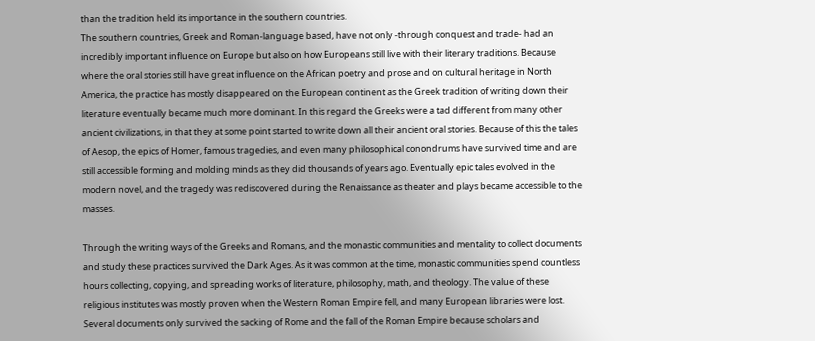than the tradition held its importance in the southern countries.
The southern countries, Greek and Roman-language based, have not only -through conquest and trade- had an incredibly important influence on Europe but also on how Europeans still live with their literary traditions. Because where the oral stories still have great influence on the African poetry and prose and on cultural heritage in North America, the practice has mostly disappeared on the European continent as the Greek tradition of writing down their literature eventually became much more dominant. In this regard the Greeks were a tad different from many other ancient civilizations, in that they at some point started to write down all their ancient oral stories. Because of this the tales of Aesop, the epics of Homer, famous tragedies, and even many philosophical conondrums have survived time and are still accessible forming and molding minds as they did thousands of years ago. Eventually epic tales evolved in the modern novel, and the tragedy was rediscovered during the Renaissance as theater and plays became accessible to the masses.

Through the writing ways of the Greeks and Romans, and the monastic communities and mentality to collect documents and study these practices survived the Dark Ages. As it was common at the time, monastic communities spend countless hours collecting, copying, and spreading works of literature, philosophy, math, and theology. The value of these religious institutes was mostly proven when the Western Roman Empire fell, and many European libraries were lost. Several documents only survived the sacking of Rome and the fall of the Roman Empire because scholars and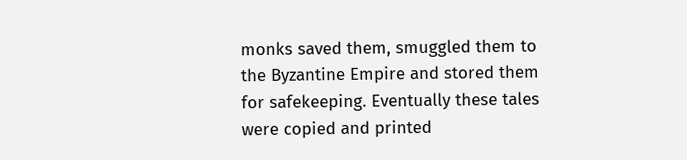monks saved them, smuggled them to the Byzantine Empire and stored them for safekeeping. Eventually these tales were copied and printed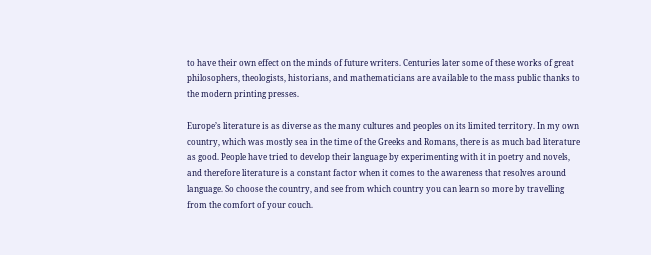to have their own effect on the minds of future writers. Centuries later some of these works of great philosophers, theologists, historians, and mathematicians are available to the mass public thanks to the modern printing presses.

Europe’s literature is as diverse as the many cultures and peoples on its limited territory. In my own country, which was mostly sea in the time of the Greeks and Romans, there is as much bad literature as good. People have tried to develop their language by experimenting with it in poetry and novels, and therefore literature is a constant factor when it comes to the awareness that resolves around language. So choose the country, and see from which country you can learn so more by travelling from the comfort of your couch.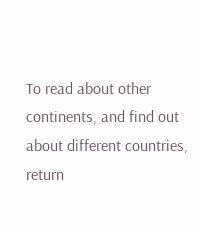To read about other continents, and find out about different countries, return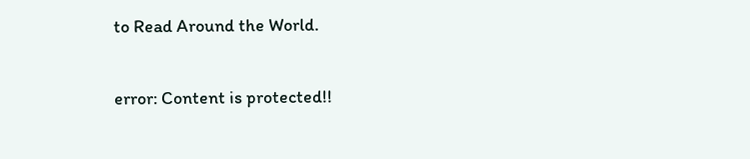to Read Around the World.

error: Content is protected!!